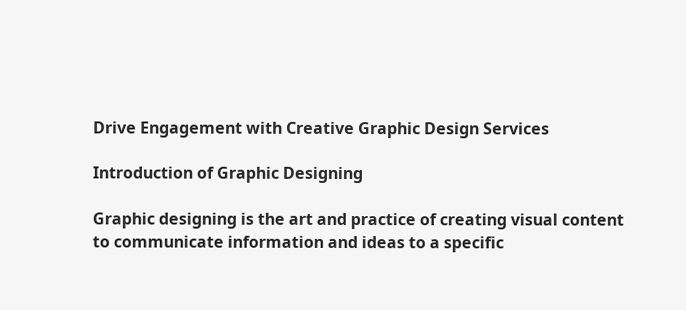Drive Engagement with Creative Graphic Design Services

Introduction of Graphic Designing

Graphic designing is the art and practice of creating visual content to communicate information and ideas to a specific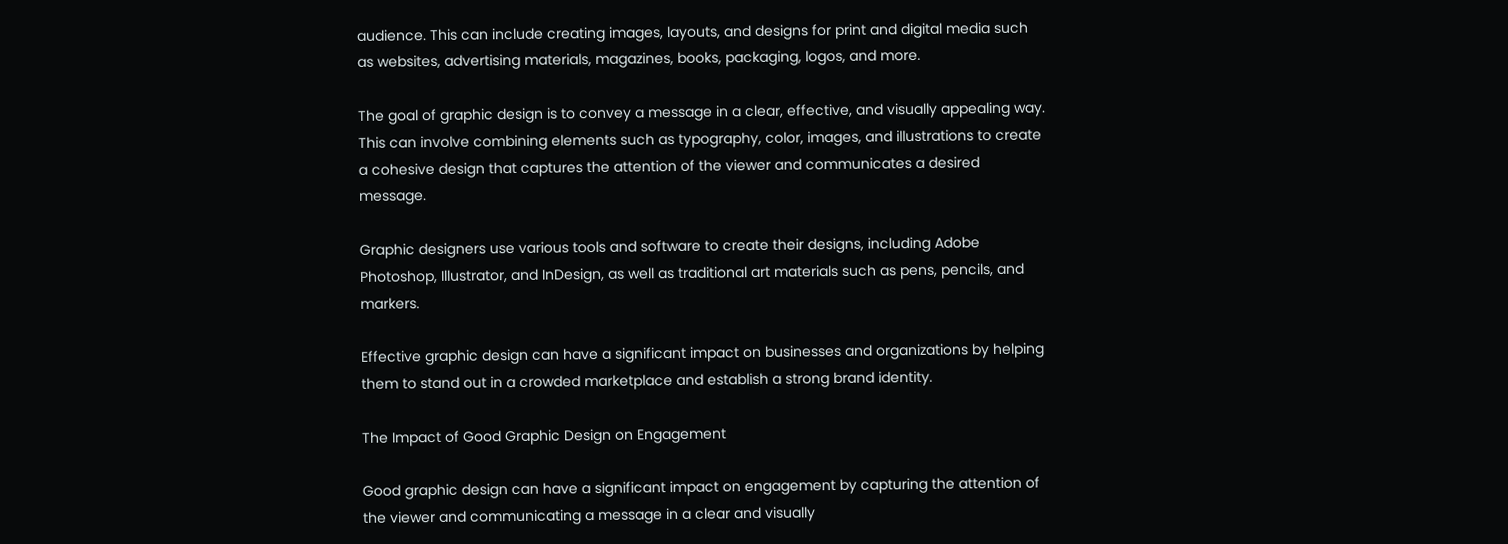audience. This can include creating images, layouts, and designs for print and digital media such as websites, advertising materials, magazines, books, packaging, logos, and more.

The goal of graphic design is to convey a message in a clear, effective, and visually appealing way. This can involve combining elements such as typography, color, images, and illustrations to create a cohesive design that captures the attention of the viewer and communicates a desired message.

Graphic designers use various tools and software to create their designs, including Adobe Photoshop, Illustrator, and InDesign, as well as traditional art materials such as pens, pencils, and markers.

Effective graphic design can have a significant impact on businesses and organizations by helping them to stand out in a crowded marketplace and establish a strong brand identity.

The Impact of Good Graphic Design on Engagement

Good graphic design can have a significant impact on engagement by capturing the attention of the viewer and communicating a message in a clear and visually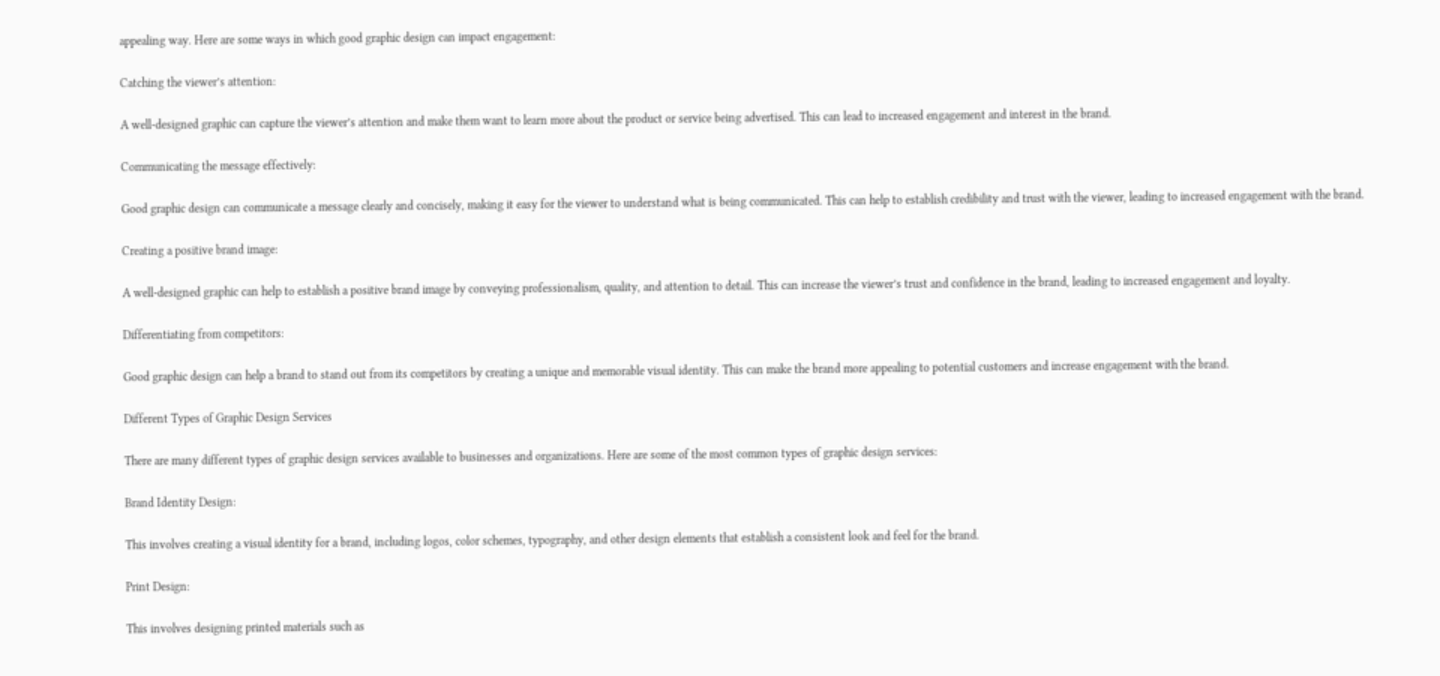appealing way. Here are some ways in which good graphic design can impact engagement:

Catching the viewer’s attention:

A well-designed graphic can capture the viewer’s attention and make them want to learn more about the product or service being advertised. This can lead to increased engagement and interest in the brand.

Communicating the message effectively:

Good graphic design can communicate a message clearly and concisely, making it easy for the viewer to understand what is being communicated. This can help to establish credibility and trust with the viewer, leading to increased engagement with the brand.

Creating a positive brand image:

A well-designed graphic can help to establish a positive brand image by conveying professionalism, quality, and attention to detail. This can increase the viewer’s trust and confidence in the brand, leading to increased engagement and loyalty.

Differentiating from competitors:

Good graphic design can help a brand to stand out from its competitors by creating a unique and memorable visual identity. This can make the brand more appealing to potential customers and increase engagement with the brand.

Different Types of Graphic Design Services

There are many different types of graphic design services available to businesses and organizations. Here are some of the most common types of graphic design services:

Brand Identity Design:

This involves creating a visual identity for a brand, including logos, color schemes, typography, and other design elements that establish a consistent look and feel for the brand.

Print Design:

This involves designing printed materials such as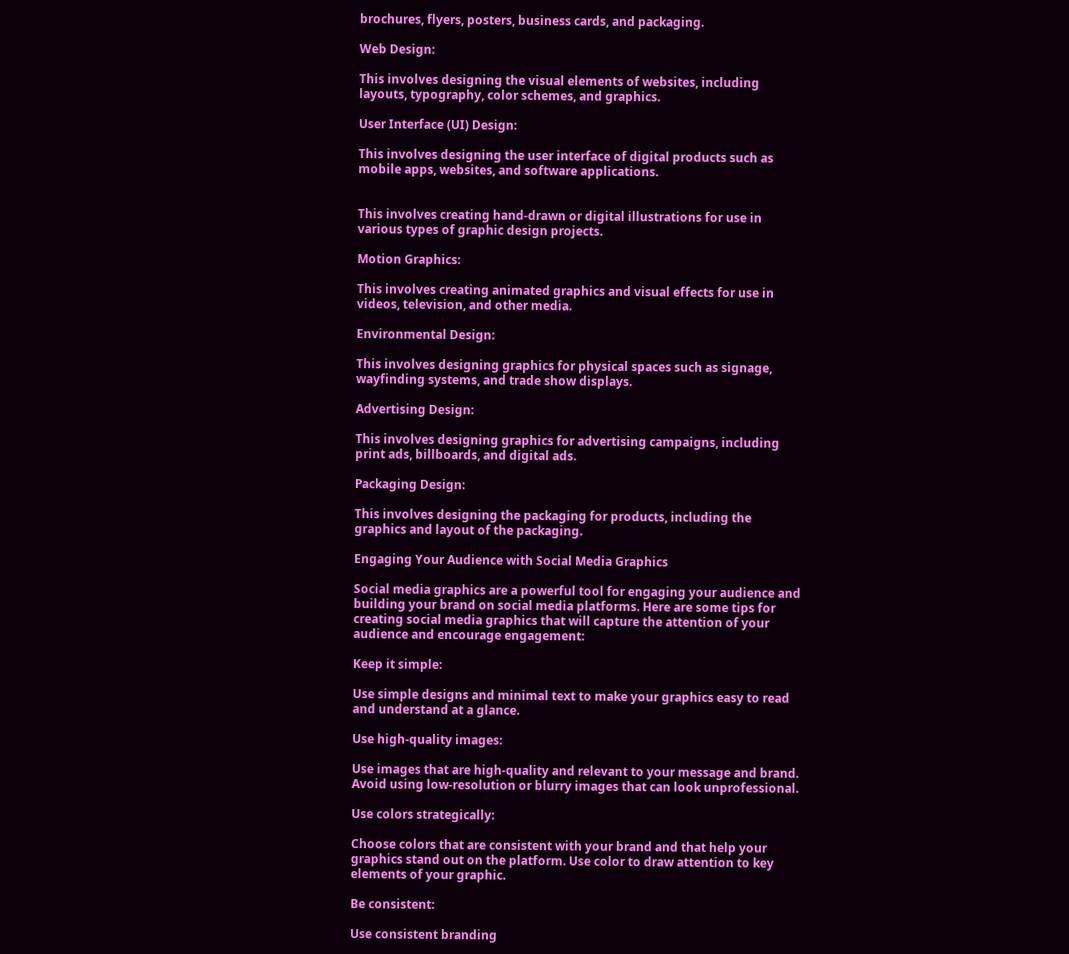brochures, flyers, posters, business cards, and packaging.

Web Design:

This involves designing the visual elements of websites, including layouts, typography, color schemes, and graphics.

User Interface (UI) Design:

This involves designing the user interface of digital products such as mobile apps, websites, and software applications.


This involves creating hand-drawn or digital illustrations for use in various types of graphic design projects.

Motion Graphics:

This involves creating animated graphics and visual effects for use in videos, television, and other media.

Environmental Design:

This involves designing graphics for physical spaces such as signage, wayfinding systems, and trade show displays.

Advertising Design:

This involves designing graphics for advertising campaigns, including print ads, billboards, and digital ads.

Packaging Design:

This involves designing the packaging for products, including the graphics and layout of the packaging.

Engaging Your Audience with Social Media Graphics

Social media graphics are a powerful tool for engaging your audience and building your brand on social media platforms. Here are some tips for creating social media graphics that will capture the attention of your audience and encourage engagement:

Keep it simple:

Use simple designs and minimal text to make your graphics easy to read and understand at a glance.

Use high-quality images:

Use images that are high-quality and relevant to your message and brand.  Avoid using low-resolution or blurry images that can look unprofessional.

Use colors strategically:

Choose colors that are consistent with your brand and that help your graphics stand out on the platform. Use color to draw attention to key elements of your graphic.

Be consistent:

Use consistent branding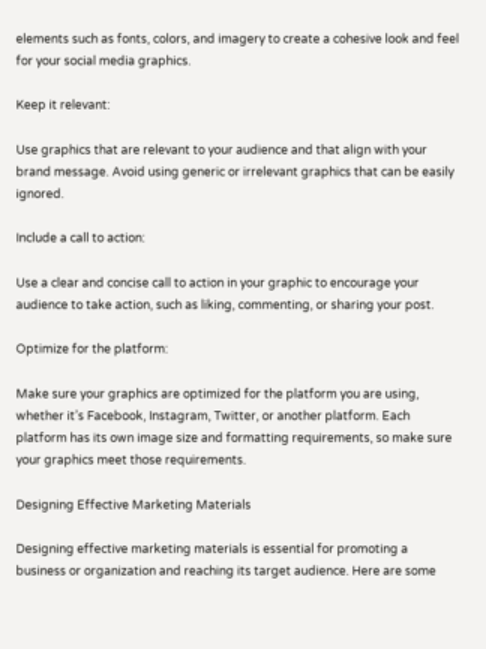elements such as fonts, colors, and imagery to create a cohesive look and feel for your social media graphics.

Keep it relevant:

Use graphics that are relevant to your audience and that align with your brand message. Avoid using generic or irrelevant graphics that can be easily ignored.

Include a call to action:

Use a clear and concise call to action in your graphic to encourage your audience to take action, such as liking, commenting, or sharing your post.

Optimize for the platform:

Make sure your graphics are optimized for the platform you are using, whether it’s Facebook, Instagram, Twitter, or another platform. Each platform has its own image size and formatting requirements, so make sure your graphics meet those requirements.

Designing Effective Marketing Materials

Designing effective marketing materials is essential for promoting a business or organization and reaching its target audience. Here are some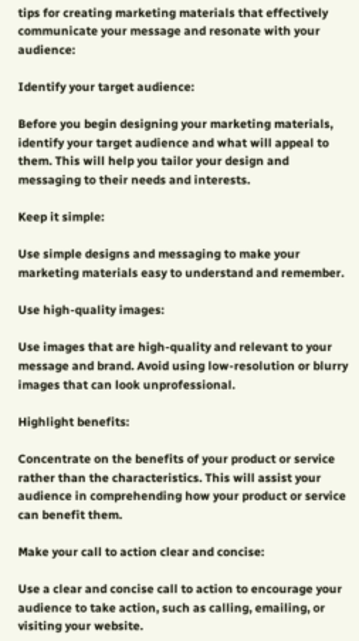tips for creating marketing materials that effectively communicate your message and resonate with your audience:

Identify your target audience:

Before you begin designing your marketing materials, identify your target audience and what will appeal to them. This will help you tailor your design and messaging to their needs and interests.

Keep it simple:

Use simple designs and messaging to make your marketing materials easy to understand and remember.

Use high-quality images:

Use images that are high-quality and relevant to your message and brand. Avoid using low-resolution or blurry images that can look unprofessional.

Highlight benefits:

Concentrate on the benefits of your product or service rather than the characteristics. This will assist your audience in comprehending how your product or service can benefit them.

Make your call to action clear and concise:

Use a clear and concise call to action to encourage your audience to take action, such as calling, emailing, or visiting your website.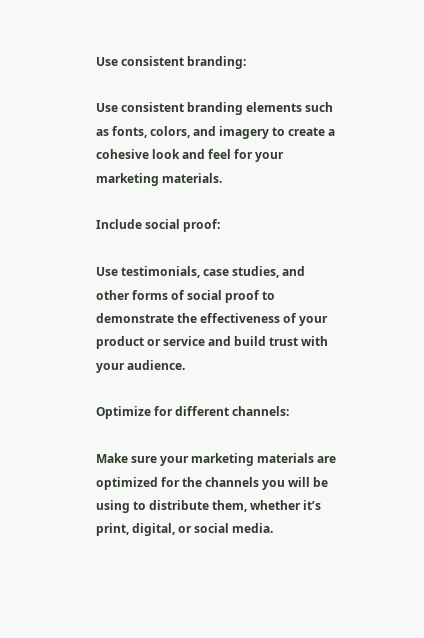Use consistent branding:

Use consistent branding elements such as fonts, colors, and imagery to create a cohesive look and feel for your marketing materials.

Include social proof:

Use testimonials, case studies, and other forms of social proof to demonstrate the effectiveness of your product or service and build trust with your audience.

Optimize for different channels:

Make sure your marketing materials are optimized for the channels you will be using to distribute them, whether it’s print, digital, or social media.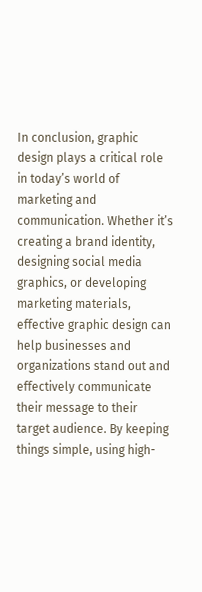In conclusion, graphic design plays a critical role in today’s world of marketing and communication. Whether it’s creating a brand identity, designing social media graphics, or developing marketing materials, effective graphic design can help businesses and organizations stand out and effectively communicate their message to their target audience. By keeping things simple, using high-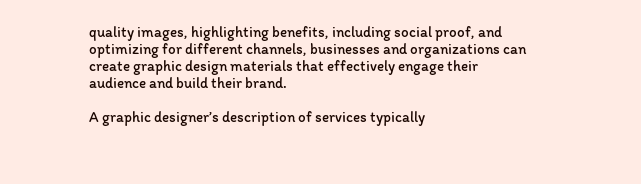quality images, highlighting benefits, including social proof, and optimizing for different channels, businesses and organizations can create graphic design materials that effectively engage their audience and build their brand.

A graphic designer’s description of services typically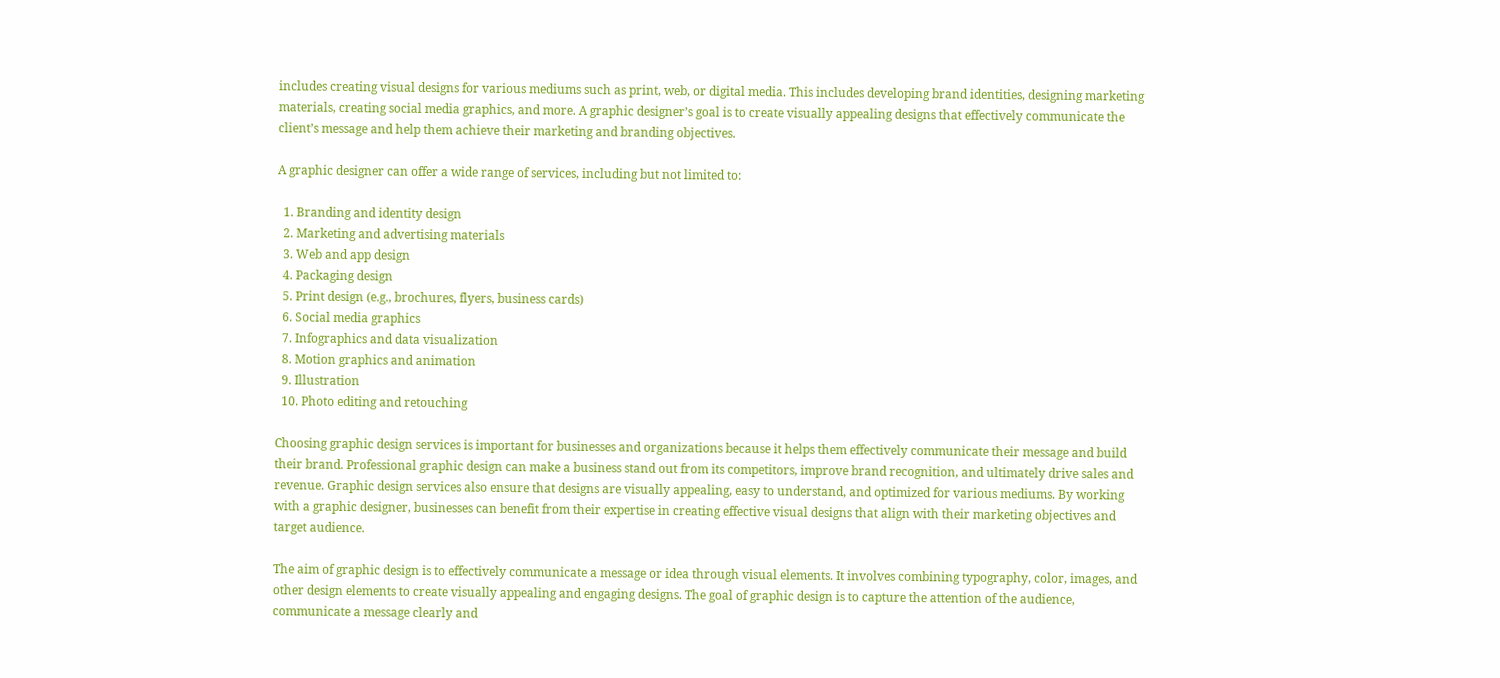includes creating visual designs for various mediums such as print, web, or digital media. This includes developing brand identities, designing marketing materials, creating social media graphics, and more. A graphic designer’s goal is to create visually appealing designs that effectively communicate the client’s message and help them achieve their marketing and branding objectives.

A graphic designer can offer a wide range of services, including but not limited to:

  1. Branding and identity design
  2. Marketing and advertising materials
  3. Web and app design
  4. Packaging design
  5. Print design (e.g., brochures, flyers, business cards)
  6. Social media graphics
  7. Infographics and data visualization
  8. Motion graphics and animation
  9. Illustration
  10. Photo editing and retouching

Choosing graphic design services is important for businesses and organizations because it helps them effectively communicate their message and build their brand. Professional graphic design can make a business stand out from its competitors, improve brand recognition, and ultimately drive sales and revenue. Graphic design services also ensure that designs are visually appealing, easy to understand, and optimized for various mediums. By working with a graphic designer, businesses can benefit from their expertise in creating effective visual designs that align with their marketing objectives and target audience.

The aim of graphic design is to effectively communicate a message or idea through visual elements. It involves combining typography, color, images, and other design elements to create visually appealing and engaging designs. The goal of graphic design is to capture the attention of the audience, communicate a message clearly and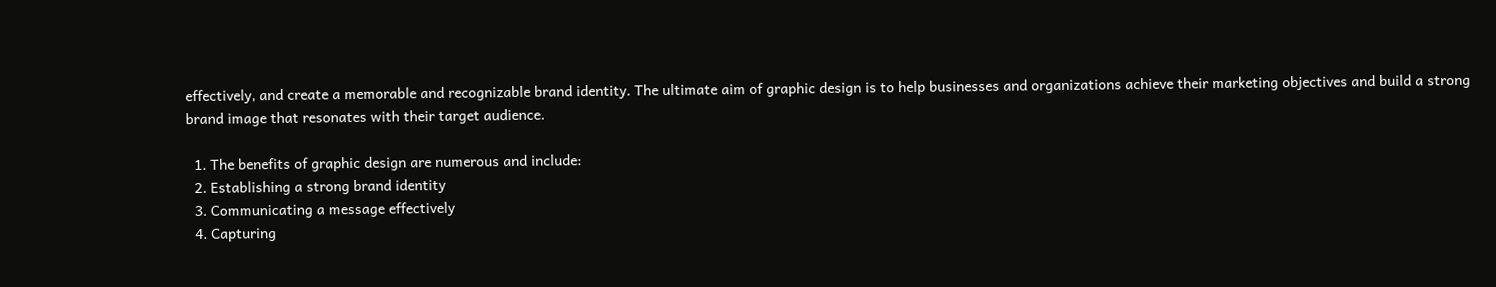effectively, and create a memorable and recognizable brand identity. The ultimate aim of graphic design is to help businesses and organizations achieve their marketing objectives and build a strong brand image that resonates with their target audience.

  1. The benefits of graphic design are numerous and include:
  2. Establishing a strong brand identity
  3. Communicating a message effectively
  4. Capturing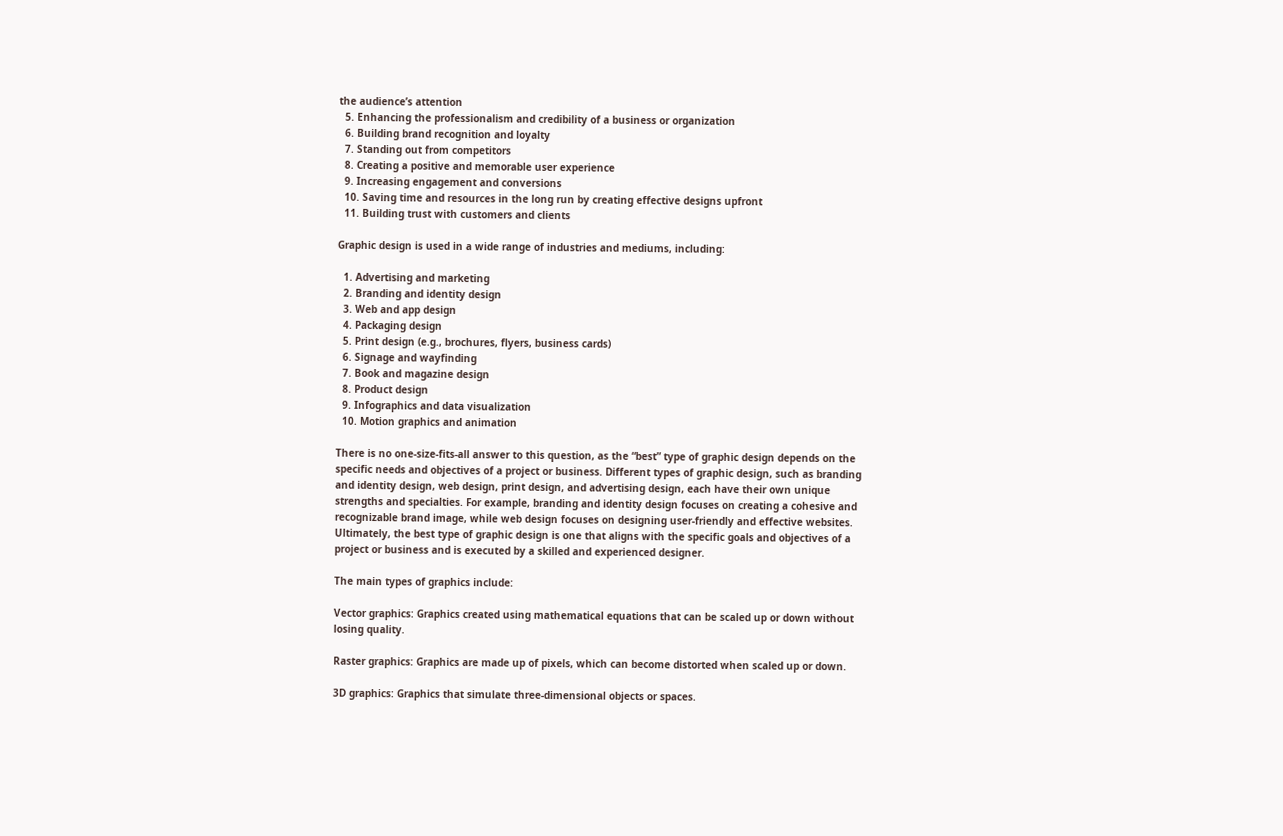the audience’s attention
  5. Enhancing the professionalism and credibility of a business or organization
  6. Building brand recognition and loyalty
  7. Standing out from competitors
  8. Creating a positive and memorable user experience
  9. Increasing engagement and conversions
  10. Saving time and resources in the long run by creating effective designs upfront
  11. Building trust with customers and clients

Graphic design is used in a wide range of industries and mediums, including:

  1. Advertising and marketing
  2. Branding and identity design
  3. Web and app design
  4. Packaging design
  5. Print design (e.g., brochures, flyers, business cards)
  6. Signage and wayfinding
  7. Book and magazine design
  8. Product design
  9. Infographics and data visualization
  10. Motion graphics and animation

There is no one-size-fits-all answer to this question, as the “best” type of graphic design depends on the specific needs and objectives of a project or business. Different types of graphic design, such as branding and identity design, web design, print design, and advertising design, each have their own unique strengths and specialties. For example, branding and identity design focuses on creating a cohesive and recognizable brand image, while web design focuses on designing user-friendly and effective websites. Ultimately, the best type of graphic design is one that aligns with the specific goals and objectives of a project or business and is executed by a skilled and experienced designer.

The main types of graphics include:

Vector graphics: Graphics created using mathematical equations that can be scaled up or down without losing quality.

Raster graphics: Graphics are made up of pixels, which can become distorted when scaled up or down.

3D graphics: Graphics that simulate three-dimensional objects or spaces.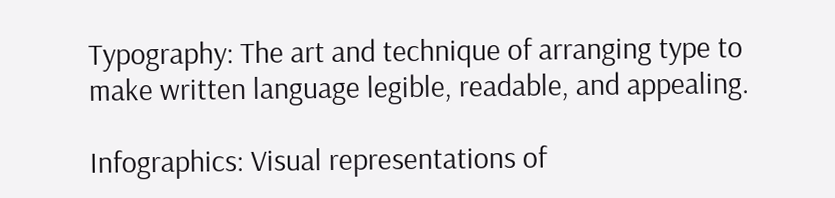Typography: The art and technique of arranging type to make written language legible, readable, and appealing.

Infographics: Visual representations of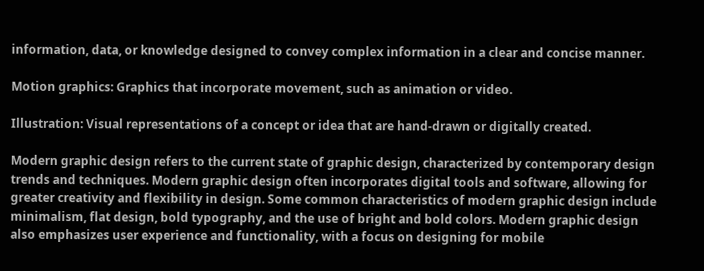information, data, or knowledge designed to convey complex information in a clear and concise manner.

Motion graphics: Graphics that incorporate movement, such as animation or video.

Illustration: Visual representations of a concept or idea that are hand-drawn or digitally created.

Modern graphic design refers to the current state of graphic design, characterized by contemporary design trends and techniques. Modern graphic design often incorporates digital tools and software, allowing for greater creativity and flexibility in design. Some common characteristics of modern graphic design include minimalism, flat design, bold typography, and the use of bright and bold colors. Modern graphic design also emphasizes user experience and functionality, with a focus on designing for mobile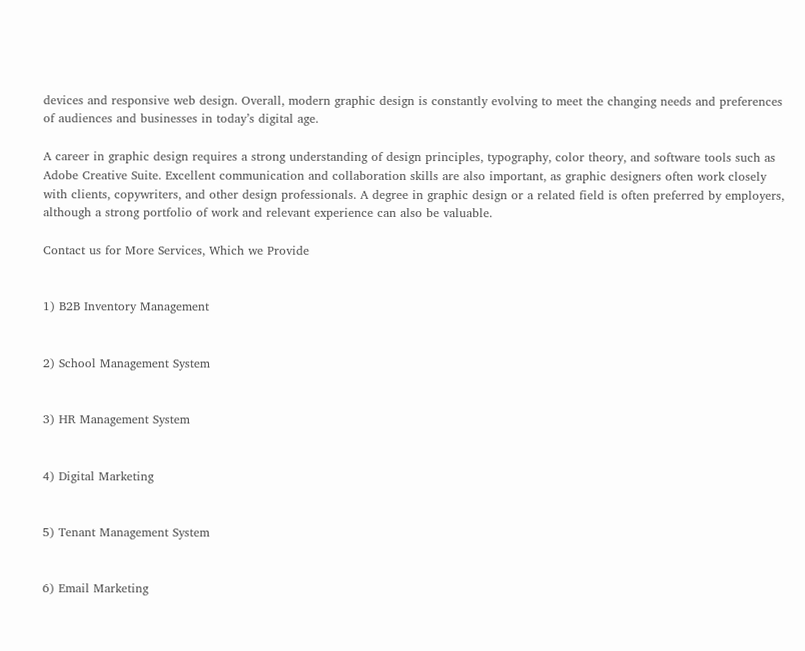devices and responsive web design. Overall, modern graphic design is constantly evolving to meet the changing needs and preferences of audiences and businesses in today’s digital age.

A career in graphic design requires a strong understanding of design principles, typography, color theory, and software tools such as Adobe Creative Suite. Excellent communication and collaboration skills are also important, as graphic designers often work closely with clients, copywriters, and other design professionals. A degree in graphic design or a related field is often preferred by employers, although a strong portfolio of work and relevant experience can also be valuable.

Contact us for More Services, Which we Provide


1) B2B Inventory Management


2) School Management System


3) HR Management System


4) Digital Marketing


5) Tenant Management System


6) Email Marketing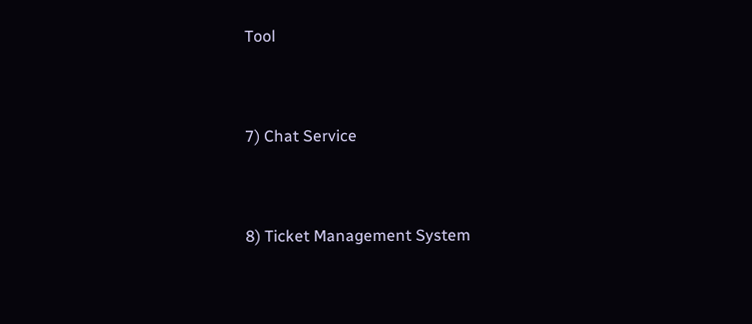Tool


7) Chat Service


8) Ticket Management System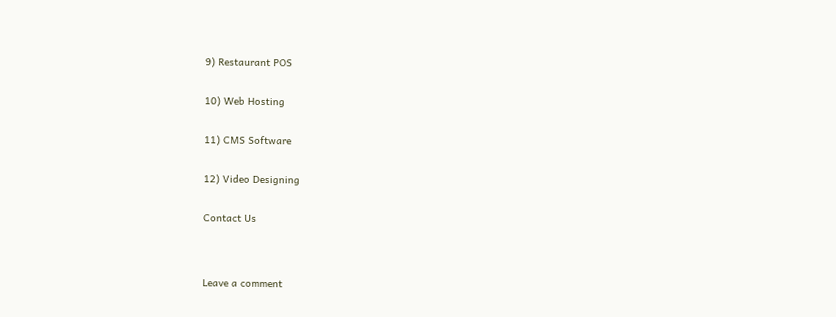9) Restaurant POS


10) Web Hosting


11) CMS Software


12) Video Designing


Contact Us




Leave a comment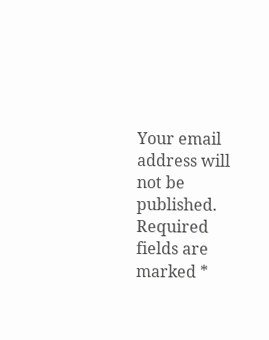Your email address will not be published. Required fields are marked *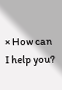× How can I help you?